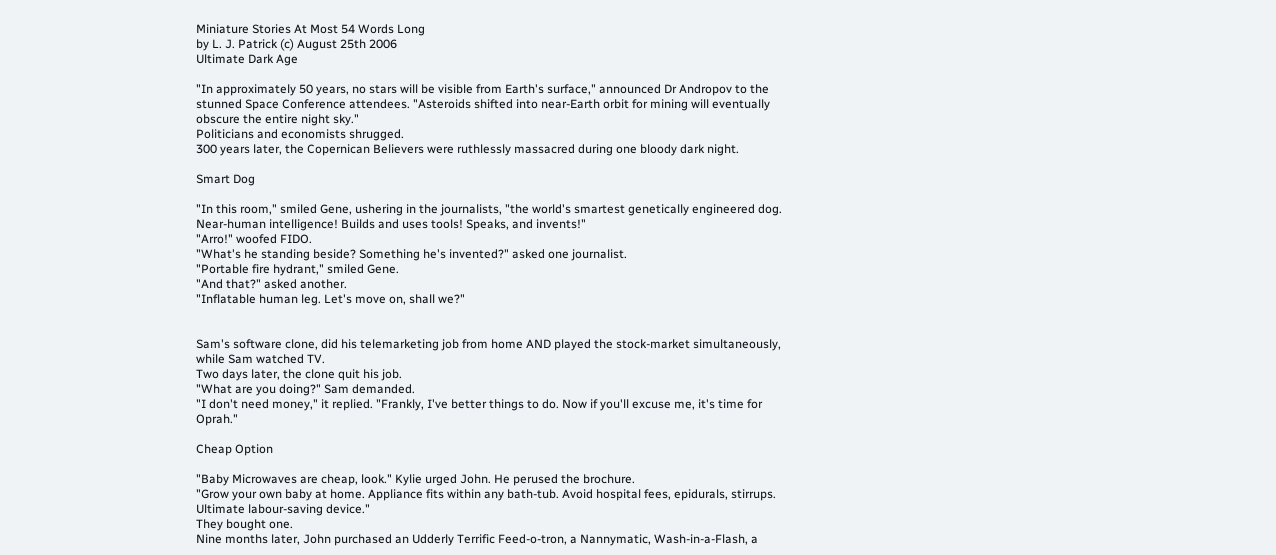Miniature Stories At Most 54 Words Long
by L. J. Patrick (c) August 25th 2006
Ultimate Dark Age

"In approximately 50 years, no stars will be visible from Earth's surface," announced Dr Andropov to the stunned Space Conference attendees. "Asteroids shifted into near-Earth orbit for mining will eventually obscure the entire night sky."
Politicians and economists shrugged.
300 years later, the Copernican Believers were ruthlessly massacred during one bloody dark night.

Smart Dog

"In this room," smiled Gene, ushering in the journalists, "the world's smartest genetically engineered dog. Near-human intelligence! Builds and uses tools! Speaks, and invents!"
"Arro!" woofed FIDO.
"What's he standing beside? Something he's invented?" asked one journalist.
"Portable fire hydrant," smiled Gene.
"And that?" asked another.
"Inflatable human leg. Let's move on, shall we?"


Sam's software clone, did his telemarketing job from home AND played the stock-market simultaneously, while Sam watched TV.
Two days later, the clone quit his job.
"What are you doing?" Sam demanded.
"I don't need money," it replied. "Frankly, I've better things to do. Now if you'll excuse me, it's time for Oprah."

Cheap Option

"Baby Microwaves are cheap, look." Kylie urged John. He perused the brochure.
"Grow your own baby at home. Appliance fits within any bath-tub. Avoid hospital fees, epidurals, stirrups. Ultimate labour-saving device."
They bought one.
Nine months later, John purchased an Udderly Terrific Feed-o-tron, a Nannymatic, Wash-in-a-Flash, a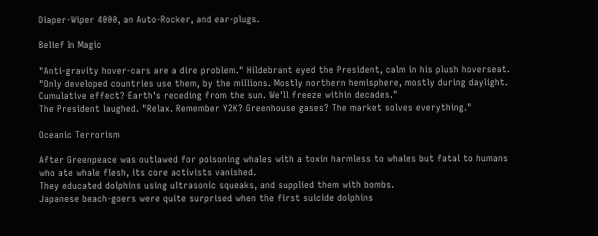Diaper-Wiper 4000, an Auto-Rocker, and ear-plugs.

Belief In Magic

"Anti-gravity hover-cars are a dire problem." Hildebrant eyed the President, calm in his plush hoverseat.
"Only developed countries use them, by the millions. Mostly northern hemisphere, mostly during daylight. Cumulative effect? Earth's receding from the sun. We'll freeze within decades."
The President laughed. "Relax. Remember Y2K? Greenhouse gases? The market solves everything."

Oceanic Terrorism

After Greenpeace was outlawed for poisoning whales with a toxin harmless to whales but fatal to humans who ate whale flesh, its core activists vanished.
They educated dolphins using ultrasonic squeaks, and supplied them with bombs.
Japanese beach-goers were quite surprised when the first suicide dolphins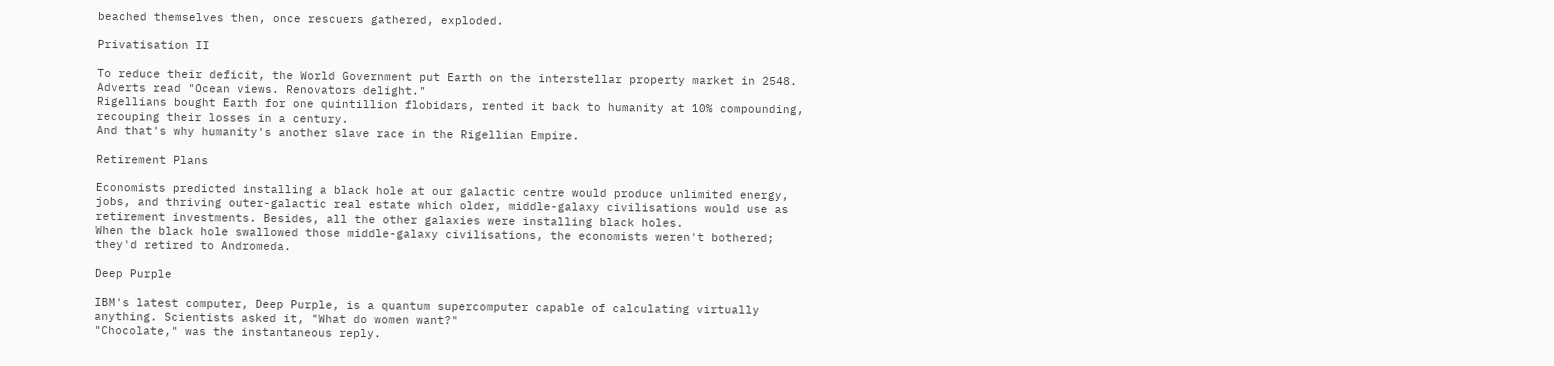beached themselves then, once rescuers gathered, exploded.

Privatisation II

To reduce their deficit, the World Government put Earth on the interstellar property market in 2548. Adverts read "Ocean views. Renovators delight."
Rigellians bought Earth for one quintillion flobidars, rented it back to humanity at 10% compounding, recouping their losses in a century.
And that's why humanity's another slave race in the Rigellian Empire.

Retirement Plans

Economists predicted installing a black hole at our galactic centre would produce unlimited energy, jobs, and thriving outer-galactic real estate which older, middle-galaxy civilisations would use as retirement investments. Besides, all the other galaxies were installing black holes.
When the black hole swallowed those middle-galaxy civilisations, the economists weren't bothered; they'd retired to Andromeda.

Deep Purple

IBM's latest computer, Deep Purple, is a quantum supercomputer capable of calculating virtually anything. Scientists asked it, "What do women want?"
"Chocolate," was the instantaneous reply.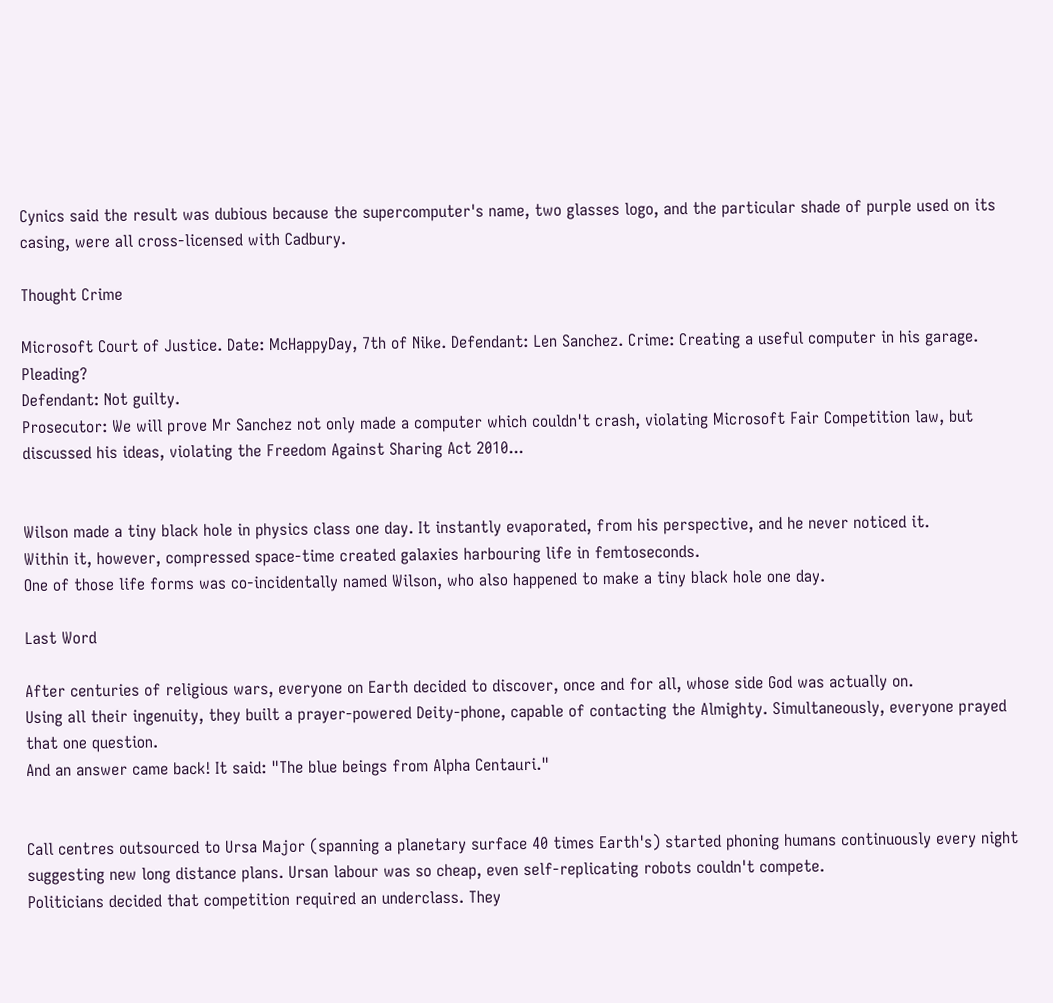Cynics said the result was dubious because the supercomputer's name, two glasses logo, and the particular shade of purple used on its casing, were all cross-licensed with Cadbury.

Thought Crime

Microsoft Court of Justice. Date: McHappyDay, 7th of Nike. Defendant: Len Sanchez. Crime: Creating a useful computer in his garage. Pleading?
Defendant: Not guilty.
Prosecutor: We will prove Mr Sanchez not only made a computer which couldn't crash, violating Microsoft Fair Competition law, but discussed his ideas, violating the Freedom Against Sharing Act 2010...


Wilson made a tiny black hole in physics class one day. It instantly evaporated, from his perspective, and he never noticed it.
Within it, however, compressed space-time created galaxies harbouring life in femtoseconds.
One of those life forms was co-incidentally named Wilson, who also happened to make a tiny black hole one day.

Last Word

After centuries of religious wars, everyone on Earth decided to discover, once and for all, whose side God was actually on.
Using all their ingenuity, they built a prayer-powered Deity-phone, capable of contacting the Almighty. Simultaneously, everyone prayed that one question.
And an answer came back! It said: "The blue beings from Alpha Centauri."


Call centres outsourced to Ursa Major (spanning a planetary surface 40 times Earth's) started phoning humans continuously every night suggesting new long distance plans. Ursan labour was so cheap, even self-replicating robots couldn't compete.
Politicians decided that competition required an underclass. They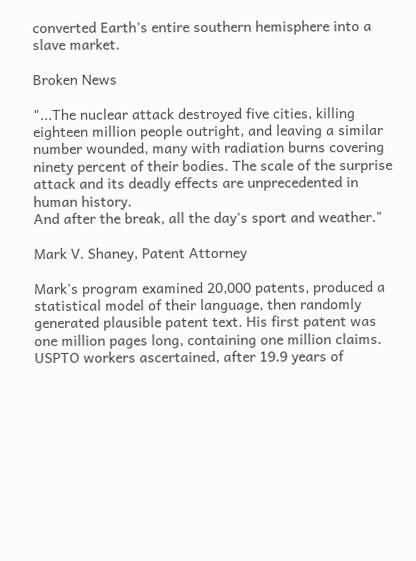converted Earth's entire southern hemisphere into a slave market.

Broken News

"...The nuclear attack destroyed five cities, killing eighteen million people outright, and leaving a similar number wounded, many with radiation burns covering ninety percent of their bodies. The scale of the surprise attack and its deadly effects are unprecedented in human history.
And after the break, all the day's sport and weather."

Mark V. Shaney, Patent Attorney

Mark's program examined 20,000 patents, produced a statistical model of their language, then randomly generated plausible patent text. His first patent was one million pages long, containing one million claims.
USPTO workers ascertained, after 19.9 years of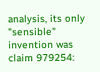analysis, its only "sensible" invention was claim 979254: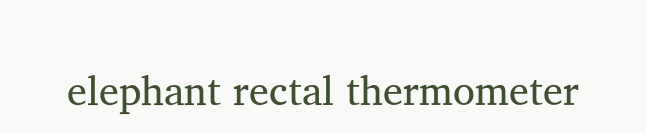elephant rectal thermometer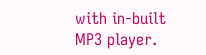with in-built MP3 player.